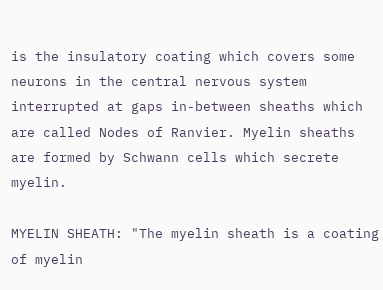is the insulatory coating which covers some neurons in the central nervous system interrupted at gaps in-between sheaths which are called Nodes of Ranvier. Myelin sheaths are formed by Schwann cells which secrete myelin.

MYELIN SHEATH: "The myelin sheath is a coating of myelin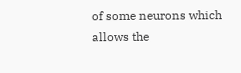of some neurons which allows the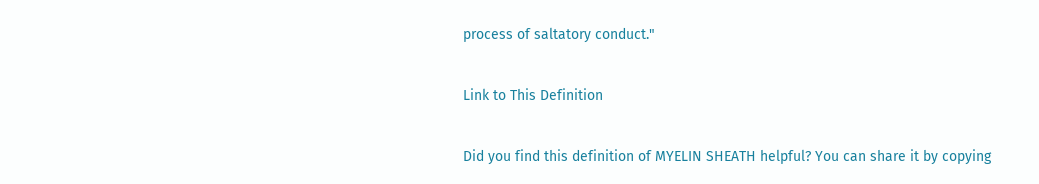process of saltatory conduct."

Link to This Definition

Did you find this definition of MYELIN SHEATH helpful? You can share it by copying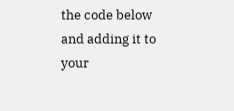the code below and adding it to your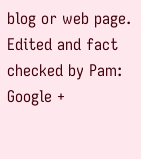blog or web page.
Edited and fact checked by Pam: Google +